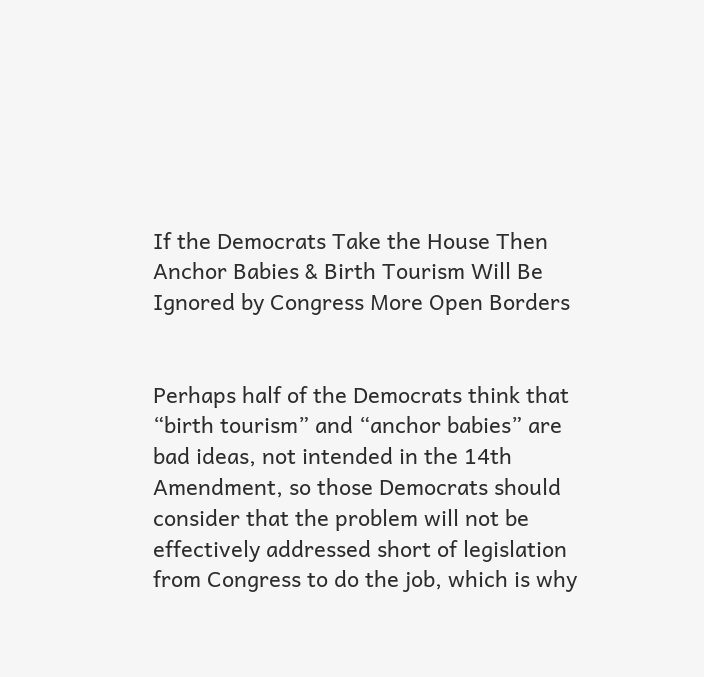If the Democrats Take the House Then Anchor Babies & Birth Tourism Will Be Ignored by Congress More Open Borders


Perhaps half of the Democrats think that “birth tourism” and “anchor babies” are bad ideas, not intended in the 14th Amendment, so those Democrats should consider that the problem will not be effectively addressed short of legislation from Congress to do the job, which is why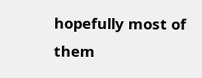hopefully most of them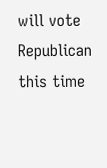will vote Republican this time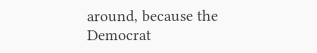around, because the Democrat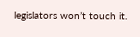legislators won’t touch it.